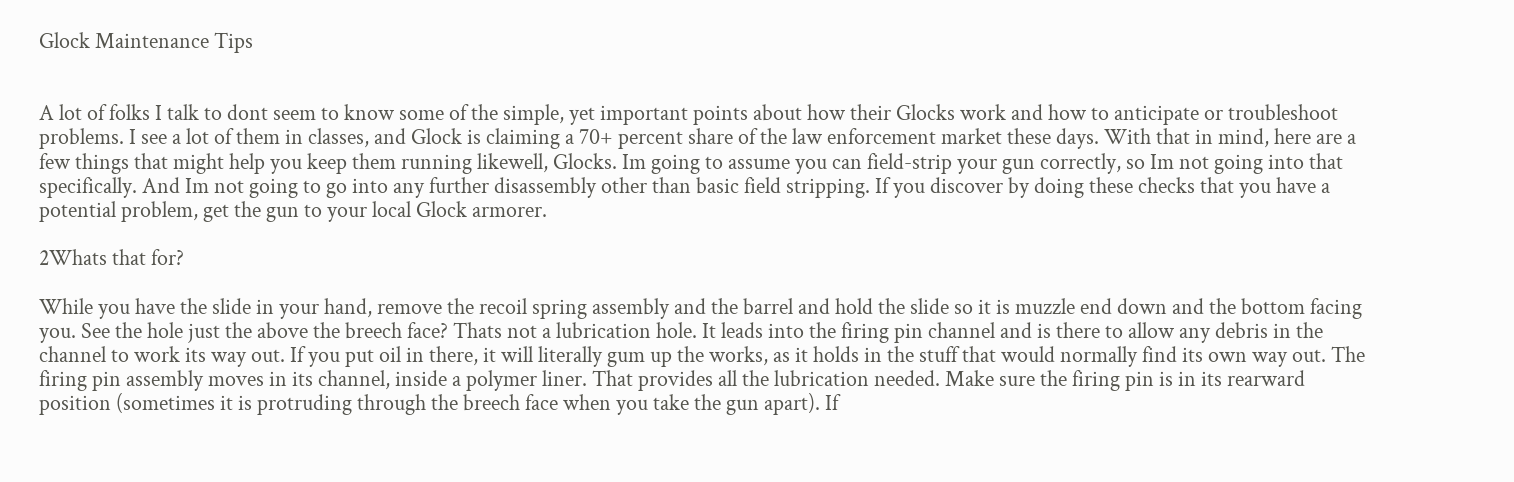Glock Maintenance Tips


A lot of folks I talk to dont seem to know some of the simple, yet important points about how their Glocks work and how to anticipate or troubleshoot problems. I see a lot of them in classes, and Glock is claiming a 70+ percent share of the law enforcement market these days. With that in mind, here are a few things that might help you keep them running likewell, Glocks. Im going to assume you can field-strip your gun correctly, so Im not going into that specifically. And Im not going to go into any further disassembly other than basic field stripping. If you discover by doing these checks that you have a potential problem, get the gun to your local Glock armorer.

2Whats that for?

While you have the slide in your hand, remove the recoil spring assembly and the barrel and hold the slide so it is muzzle end down and the bottom facing you. See the hole just the above the breech face? Thats not a lubrication hole. It leads into the firing pin channel and is there to allow any debris in the channel to work its way out. If you put oil in there, it will literally gum up the works, as it holds in the stuff that would normally find its own way out. The firing pin assembly moves in its channel, inside a polymer liner. That provides all the lubrication needed. Make sure the firing pin is in its rearward position (sometimes it is protruding through the breech face when you take the gun apart). If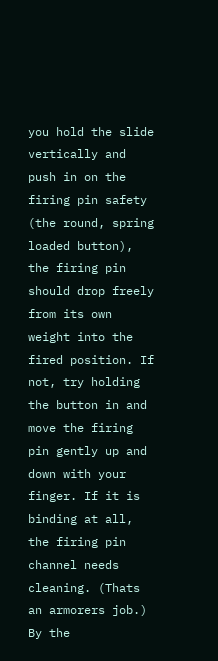you hold the slide vertically and push in on the firing pin safety (the round, spring loaded button), the firing pin should drop freely from its own weight into the fired position. If not, try holding the button in and move the firing pin gently up and down with your finger. If it is binding at all, the firing pin channel needs cleaning. (Thats an armorers job.) By the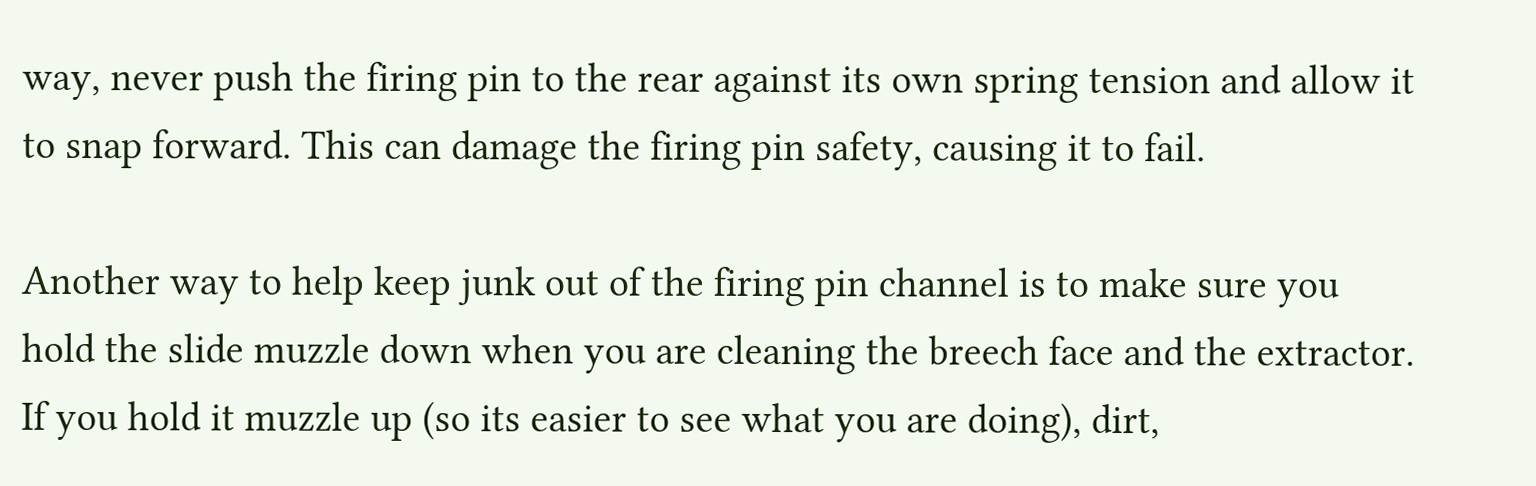way, never push the firing pin to the rear against its own spring tension and allow it to snap forward. This can damage the firing pin safety, causing it to fail.

Another way to help keep junk out of the firing pin channel is to make sure you hold the slide muzzle down when you are cleaning the breech face and the extractor. If you hold it muzzle up (so its easier to see what you are doing), dirt,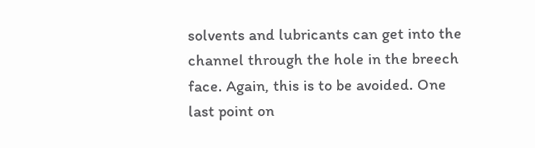solvents and lubricants can get into the channel through the hole in the breech face. Again, this is to be avoided. One last point on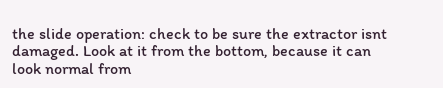the slide operation: check to be sure the extractor isnt damaged. Look at it from the bottom, because it can look normal from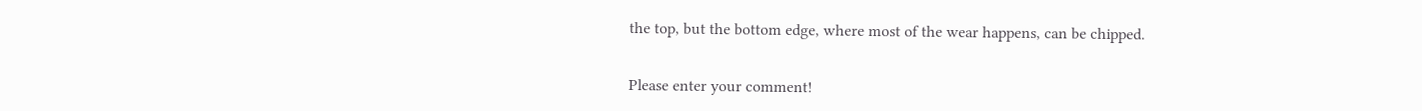the top, but the bottom edge, where most of the wear happens, can be chipped.


Please enter your comment!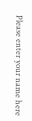Please enter your name here